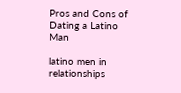Pros and Cons of Dating a Latino Man

latino men in relationships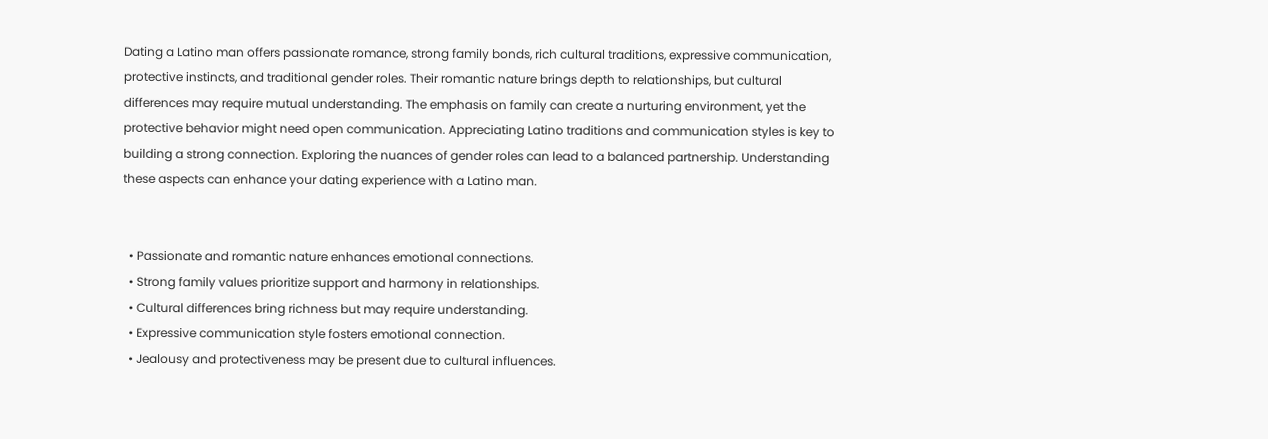Dating a Latino man offers passionate romance, strong family bonds, rich cultural traditions, expressive communication, protective instincts, and traditional gender roles. Their romantic nature brings depth to relationships, but cultural differences may require mutual understanding. The emphasis on family can create a nurturing environment, yet the protective behavior might need open communication. Appreciating Latino traditions and communication styles is key to building a strong connection. Exploring the nuances of gender roles can lead to a balanced partnership. Understanding these aspects can enhance your dating experience with a Latino man.


  • Passionate and romantic nature enhances emotional connections.
  • Strong family values prioritize support and harmony in relationships.
  • Cultural differences bring richness but may require understanding.
  • Expressive communication style fosters emotional connection.
  • Jealousy and protectiveness may be present due to cultural influences.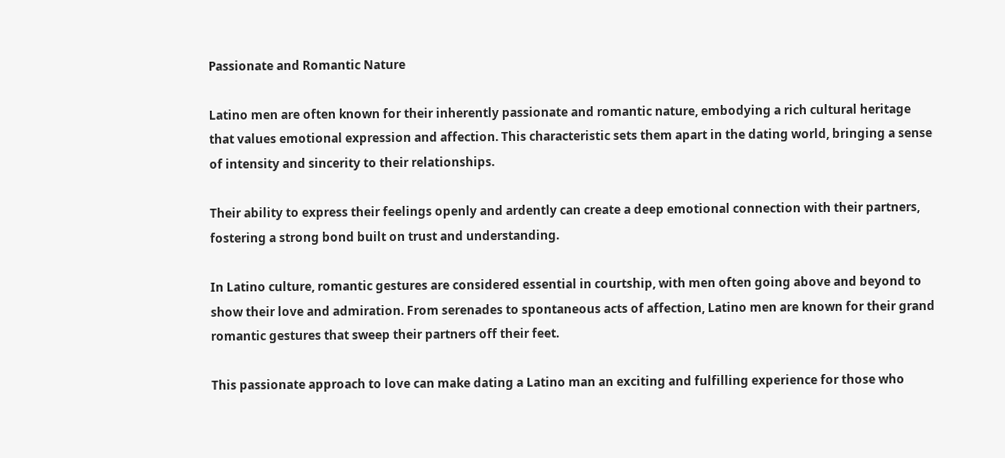Passionate and Romantic Nature

Latino men are often known for their inherently passionate and romantic nature, embodying a rich cultural heritage that values emotional expression and affection. This characteristic sets them apart in the dating world, bringing a sense of intensity and sincerity to their relationships.

Their ability to express their feelings openly and ardently can create a deep emotional connection with their partners, fostering a strong bond built on trust and understanding.

In Latino culture, romantic gestures are considered essential in courtship, with men often going above and beyond to show their love and admiration. From serenades to spontaneous acts of affection, Latino men are known for their grand romantic gestures that sweep their partners off their feet.

This passionate approach to love can make dating a Latino man an exciting and fulfilling experience for those who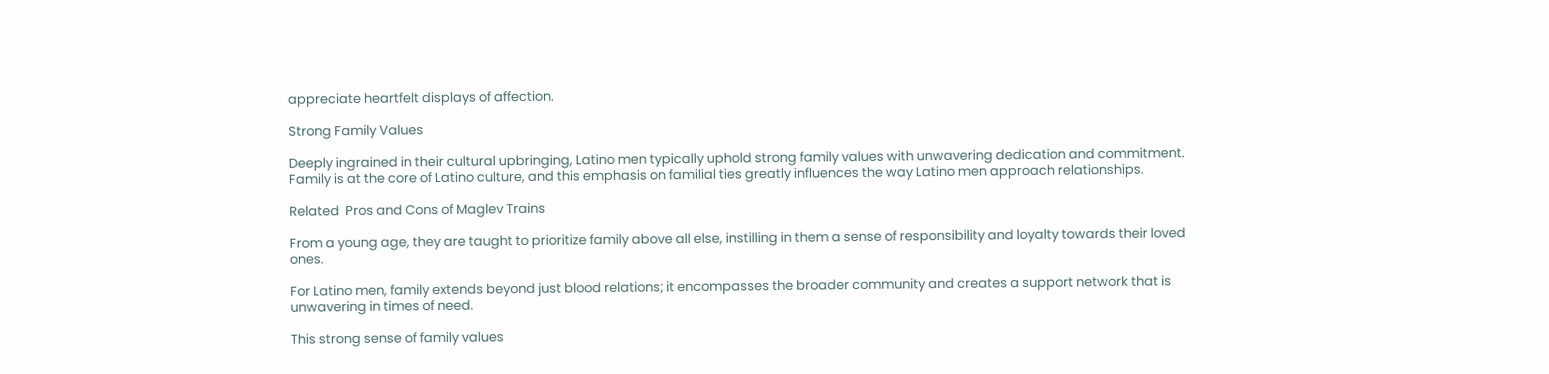appreciate heartfelt displays of affection.

Strong Family Values

Deeply ingrained in their cultural upbringing, Latino men typically uphold strong family values with unwavering dedication and commitment. Family is at the core of Latino culture, and this emphasis on familial ties greatly influences the way Latino men approach relationships.

Related  Pros and Cons of Maglev Trains

From a young age, they are taught to prioritize family above all else, instilling in them a sense of responsibility and loyalty towards their loved ones.

For Latino men, family extends beyond just blood relations; it encompasses the broader community and creates a support network that is unwavering in times of need.

This strong sense of family values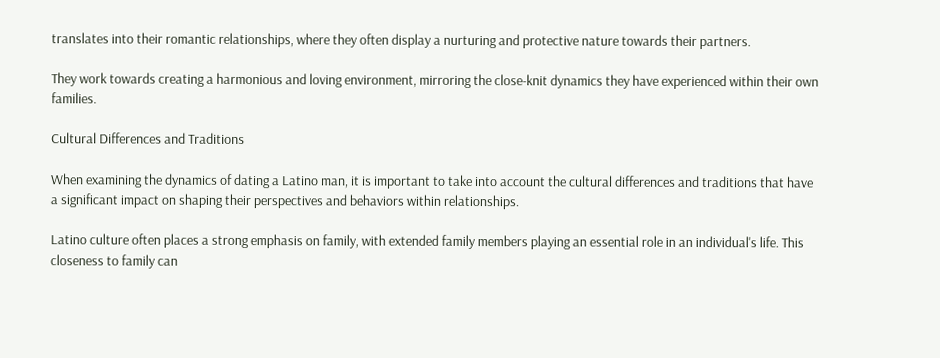translates into their romantic relationships, where they often display a nurturing and protective nature towards their partners.

They work towards creating a harmonious and loving environment, mirroring the close-knit dynamics they have experienced within their own families.

Cultural Differences and Traditions

When examining the dynamics of dating a Latino man, it is important to take into account the cultural differences and traditions that have a significant impact on shaping their perspectives and behaviors within relationships.

Latino culture often places a strong emphasis on family, with extended family members playing an essential role in an individual's life. This closeness to family can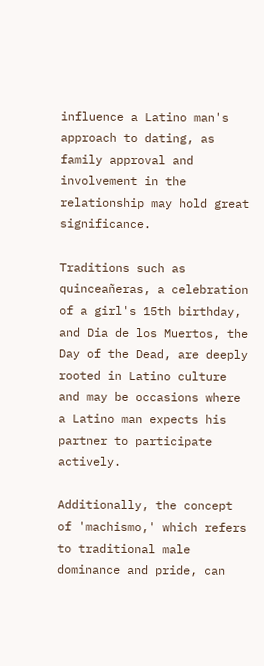influence a Latino man's approach to dating, as family approval and involvement in the relationship may hold great significance.

Traditions such as quinceañeras, a celebration of a girl's 15th birthday, and Dia de los Muertos, the Day of the Dead, are deeply rooted in Latino culture and may be occasions where a Latino man expects his partner to participate actively.

Additionally, the concept of 'machismo,' which refers to traditional male dominance and pride, can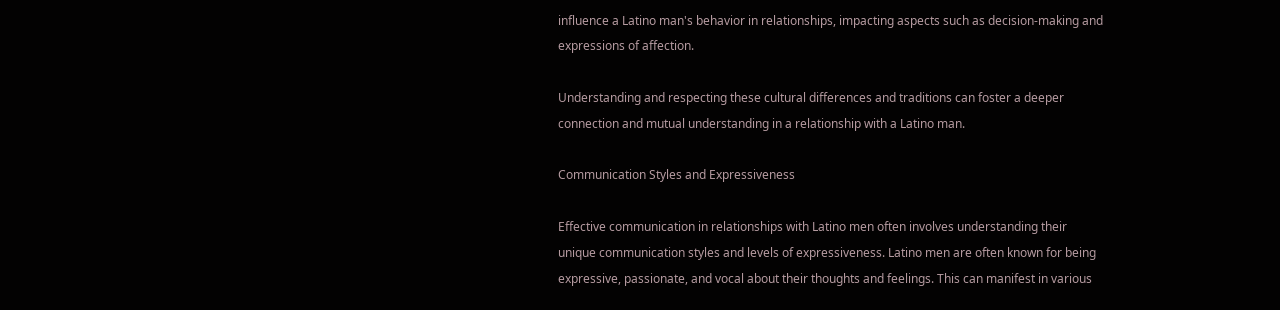influence a Latino man's behavior in relationships, impacting aspects such as decision-making and expressions of affection.

Understanding and respecting these cultural differences and traditions can foster a deeper connection and mutual understanding in a relationship with a Latino man.

Communication Styles and Expressiveness

Effective communication in relationships with Latino men often involves understanding their unique communication styles and levels of expressiveness. Latino men are often known for being expressive, passionate, and vocal about their thoughts and feelings. This can manifest in various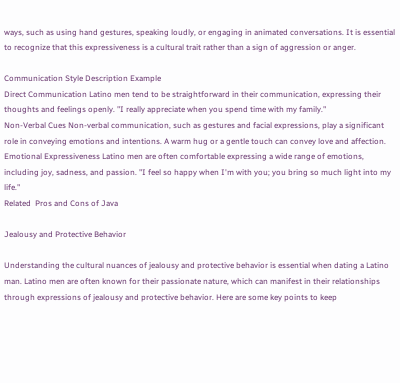ways, such as using hand gestures, speaking loudly, or engaging in animated conversations. It is essential to recognize that this expressiveness is a cultural trait rather than a sign of aggression or anger.

Communication Style Description Example
Direct Communication Latino men tend to be straightforward in their communication, expressing their thoughts and feelings openly. "I really appreciate when you spend time with my family."
Non-Verbal Cues Non-verbal communication, such as gestures and facial expressions, play a significant role in conveying emotions and intentions. A warm hug or a gentle touch can convey love and affection.
Emotional Expressiveness Latino men are often comfortable expressing a wide range of emotions, including joy, sadness, and passion. "I feel so happy when I'm with you; you bring so much light into my life."
Related  Pros and Cons of Java

Jealousy and Protective Behavior

Understanding the cultural nuances of jealousy and protective behavior is essential when dating a Latino man. Latino men are often known for their passionate nature, which can manifest in their relationships through expressions of jealousy and protective behavior. Here are some key points to keep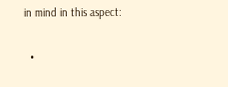in mind in this aspect:

  •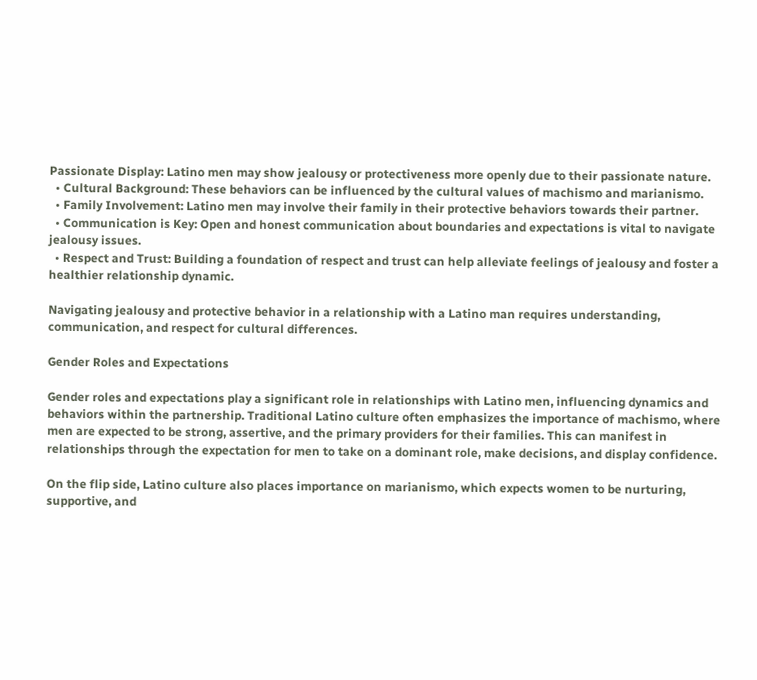Passionate Display: Latino men may show jealousy or protectiveness more openly due to their passionate nature.
  • Cultural Background: These behaviors can be influenced by the cultural values of machismo and marianismo.
  • Family Involvement: Latino men may involve their family in their protective behaviors towards their partner.
  • Communication is Key: Open and honest communication about boundaries and expectations is vital to navigate jealousy issues.
  • Respect and Trust: Building a foundation of respect and trust can help alleviate feelings of jealousy and foster a healthier relationship dynamic.

Navigating jealousy and protective behavior in a relationship with a Latino man requires understanding, communication, and respect for cultural differences.

Gender Roles and Expectations

Gender roles and expectations play a significant role in relationships with Latino men, influencing dynamics and behaviors within the partnership. Traditional Latino culture often emphasizes the importance of machismo, where men are expected to be strong, assertive, and the primary providers for their families. This can manifest in relationships through the expectation for men to take on a dominant role, make decisions, and display confidence.

On the flip side, Latino culture also places importance on marianismo, which expects women to be nurturing, supportive, and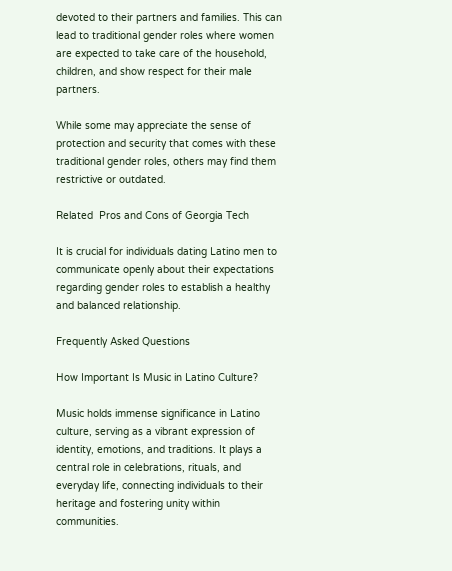devoted to their partners and families. This can lead to traditional gender roles where women are expected to take care of the household, children, and show respect for their male partners.

While some may appreciate the sense of protection and security that comes with these traditional gender roles, others may find them restrictive or outdated.

Related  Pros and Cons of Georgia Tech

It is crucial for individuals dating Latino men to communicate openly about their expectations regarding gender roles to establish a healthy and balanced relationship.

Frequently Asked Questions

How Important Is Music in Latino Culture?

Music holds immense significance in Latino culture, serving as a vibrant expression of identity, emotions, and traditions. It plays a central role in celebrations, rituals, and everyday life, connecting individuals to their heritage and fostering unity within communities.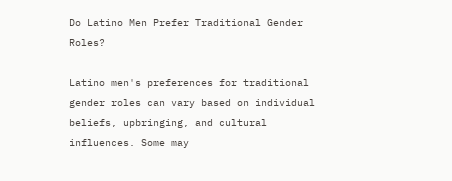Do Latino Men Prefer Traditional Gender Roles?

Latino men's preferences for traditional gender roles can vary based on individual beliefs, upbringing, and cultural influences. Some may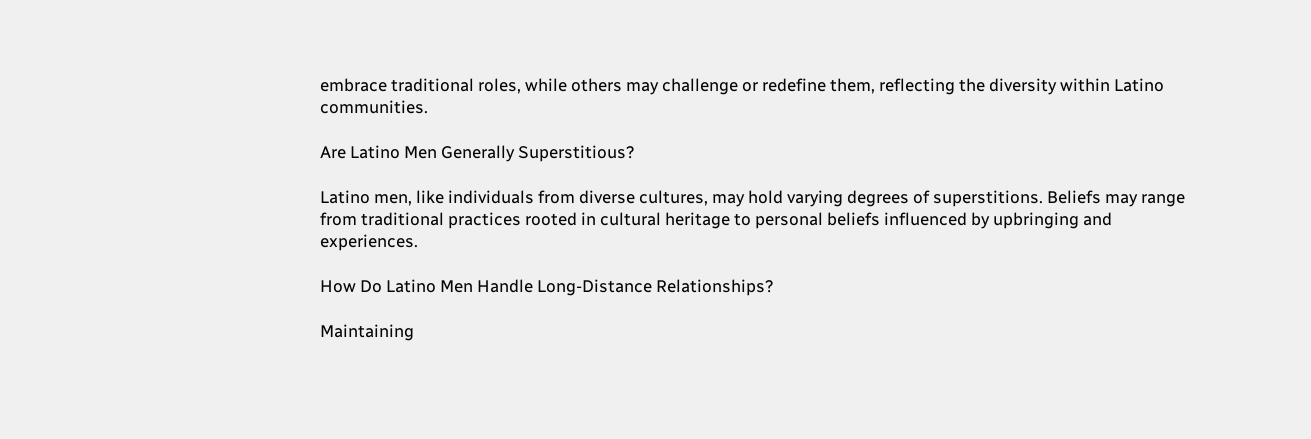embrace traditional roles, while others may challenge or redefine them, reflecting the diversity within Latino communities.

Are Latino Men Generally Superstitious?

Latino men, like individuals from diverse cultures, may hold varying degrees of superstitions. Beliefs may range from traditional practices rooted in cultural heritage to personal beliefs influenced by upbringing and experiences.

How Do Latino Men Handle Long-Distance Relationships?

Maintaining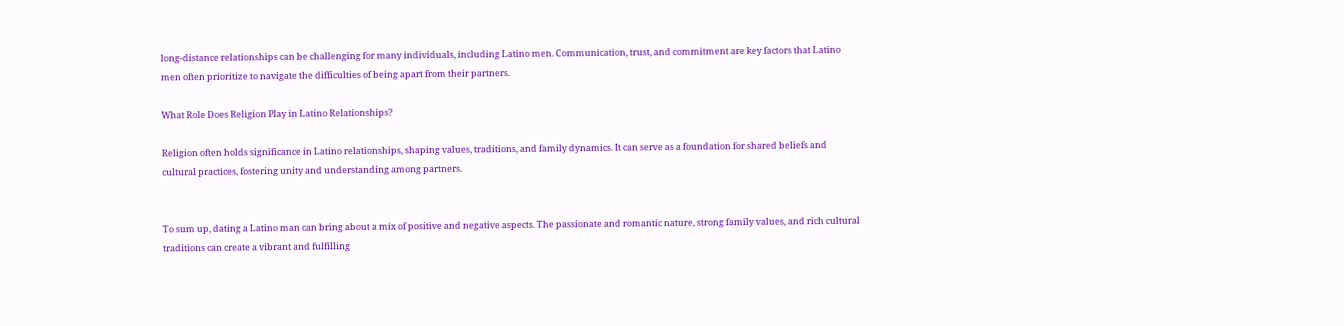long-distance relationships can be challenging for many individuals, including Latino men. Communication, trust, and commitment are key factors that Latino men often prioritize to navigate the difficulties of being apart from their partners.

What Role Does Religion Play in Latino Relationships?

Religion often holds significance in Latino relationships, shaping values, traditions, and family dynamics. It can serve as a foundation for shared beliefs and cultural practices, fostering unity and understanding among partners.


To sum up, dating a Latino man can bring about a mix of positive and negative aspects. The passionate and romantic nature, strong family values, and rich cultural traditions can create a vibrant and fulfilling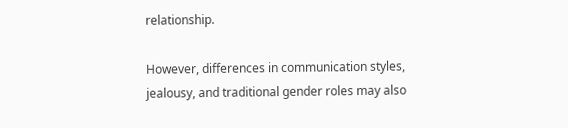relationship.

However, differences in communication styles, jealousy, and traditional gender roles may also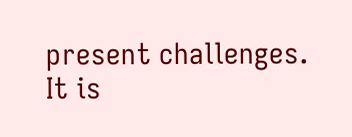present challenges. It is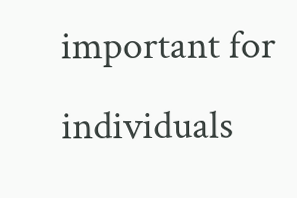important for individuals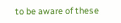to be aware of these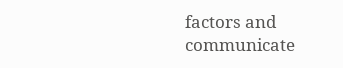factors and communicate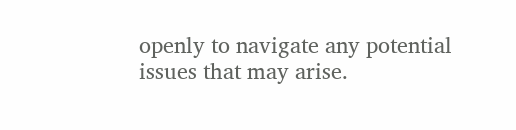openly to navigate any potential issues that may arise.